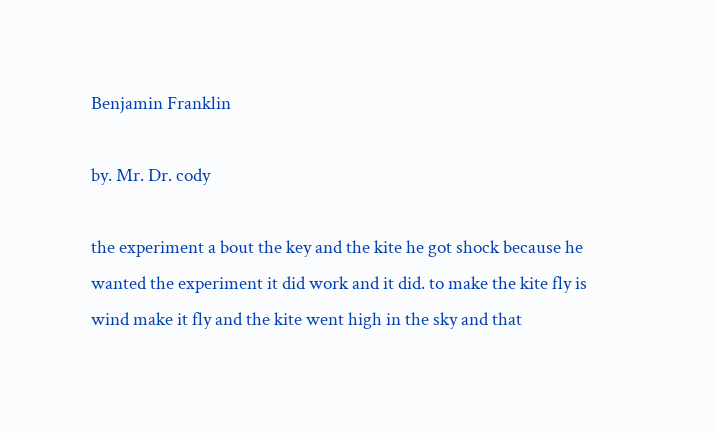Benjamin Franklin

by. Mr. Dr. cody

the experiment a bout the key and the kite he got shock because he wanted the experiment it did work and it did. to make the kite fly is wind make it fly and the kite went high in the sky and that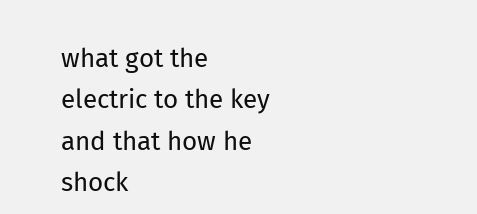what got the electric to the key and that how he shock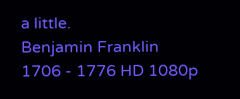a little.
Benjamin Franklin 1706 - 1776 HD 1080p